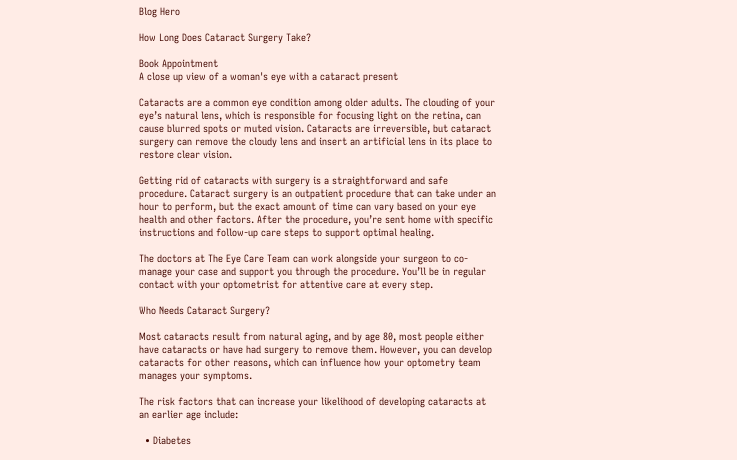Blog Hero

How Long Does Cataract Surgery Take?

Book Appointment
A close up view of a woman's eye with a cataract present

Cataracts are a common eye condition among older adults. The clouding of your eye’s natural lens, which is responsible for focusing light on the retina, can cause blurred spots or muted vision. Cataracts are irreversible, but cataract surgery can remove the cloudy lens and insert an artificial lens in its place to restore clear vision.

Getting rid of cataracts with surgery is a straightforward and safe procedure. Cataract surgery is an outpatient procedure that can take under an hour to perform, but the exact amount of time can vary based on your eye health and other factors. After the procedure, you’re sent home with specific instructions and follow-up care steps to support optimal healing.

The doctors at The Eye Care Team can work alongside your surgeon to co-manage your case and support you through the procedure. You’ll be in regular contact with your optometrist for attentive care at every step.

Who Needs Cataract Surgery?

Most cataracts result from natural aging, and by age 80, most people either have cataracts or have had surgery to remove them. However, you can develop cataracts for other reasons, which can influence how your optometry team manages your symptoms.

The risk factors that can increase your likelihood of developing cataracts at an earlier age include:

  • Diabetes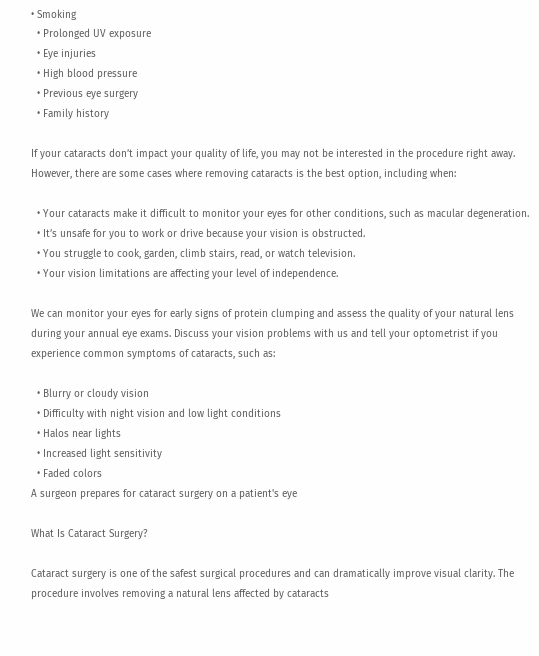• Smoking
  • Prolonged UV exposure
  • Eye injuries
  • High blood pressure
  • Previous eye surgery
  • Family history

If your cataracts don’t impact your quality of life, you may not be interested in the procedure right away. However, there are some cases where removing cataracts is the best option, including when:

  • Your cataracts make it difficult to monitor your eyes for other conditions, such as macular degeneration.
  • It’s unsafe for you to work or drive because your vision is obstructed.
  • You struggle to cook, garden, climb stairs, read, or watch television.
  • Your vision limitations are affecting your level of independence.

We can monitor your eyes for early signs of protein clumping and assess the quality of your natural lens during your annual eye exams. Discuss your vision problems with us and tell your optometrist if you experience common symptoms of cataracts, such as:

  • Blurry or cloudy vision
  • Difficulty with night vision and low light conditions
  • Halos near lights
  • Increased light sensitivity
  • Faded colors
A surgeon prepares for cataract surgery on a patient's eye

What Is Cataract Surgery?

Cataract surgery is one of the safest surgical procedures and can dramatically improve visual clarity. The procedure involves removing a natural lens affected by cataracts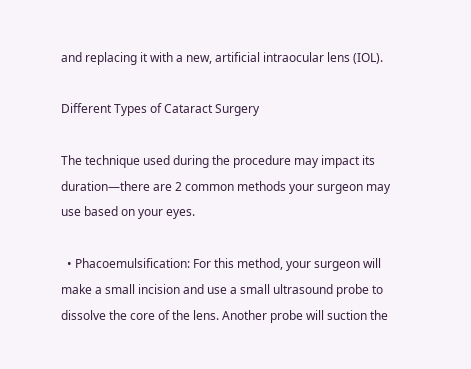and replacing it with a new, artificial intraocular lens (IOL).

Different Types of Cataract Surgery

The technique used during the procedure may impact its duration—there are 2 common methods your surgeon may use based on your eyes.

  • Phacoemulsification: For this method, your surgeon will make a small incision and use a small ultrasound probe to dissolve the core of the lens. Another probe will suction the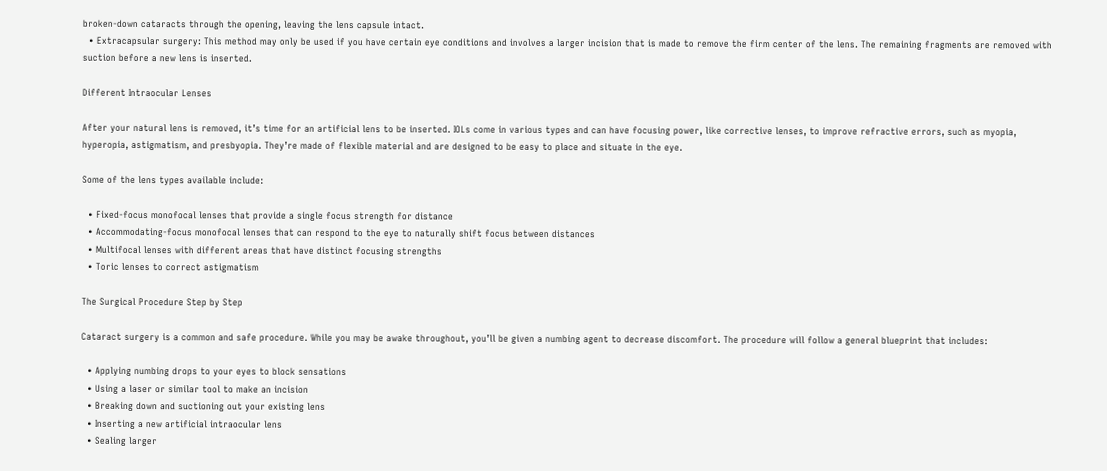broken-down cataracts through the opening, leaving the lens capsule intact.
  • Extracapsular surgery: This method may only be used if you have certain eye conditions and involves a larger incision that is made to remove the firm center of the lens. The remaining fragments are removed with suction before a new lens is inserted.

Different Intraocular Lenses

After your natural lens is removed, it’s time for an artificial lens to be inserted. IOLs come in various types and can have focusing power, like corrective lenses, to improve refractive errors, such as myopia, hyperopia, astigmatism, and presbyopia. They’re made of flexible material and are designed to be easy to place and situate in the eye.

Some of the lens types available include:

  • Fixed-focus monofocal lenses that provide a single focus strength for distance
  • Accommodating-focus monofocal lenses that can respond to the eye to naturally shift focus between distances
  • Multifocal lenses with different areas that have distinct focusing strengths
  • Toric lenses to correct astigmatism

The Surgical Procedure Step by Step

Cataract surgery is a common and safe procedure. While you may be awake throughout, you’ll be given a numbing agent to decrease discomfort. The procedure will follow a general blueprint that includes:

  • Applying numbing drops to your eyes to block sensations
  • Using a laser or similar tool to make an incision
  • Breaking down and suctioning out your existing lens
  • Inserting a new artificial intraocular lens
  • Sealing larger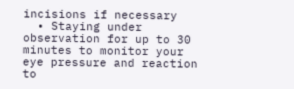incisions if necessary
  • Staying under observation for up to 30 minutes to monitor your eye pressure and reaction to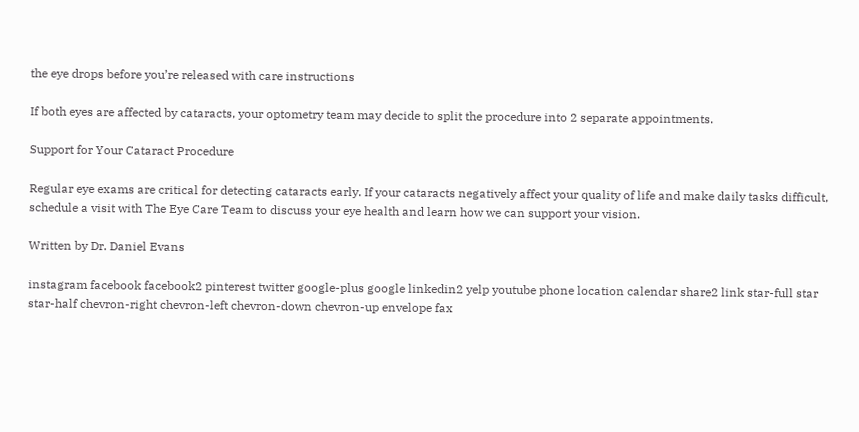the eye drops before you’re released with care instructions

If both eyes are affected by cataracts, your optometry team may decide to split the procedure into 2 separate appointments.

Support for Your Cataract Procedure

Regular eye exams are critical for detecting cataracts early. If your cataracts negatively affect your quality of life and make daily tasks difficult, schedule a visit with The Eye Care Team to discuss your eye health and learn how we can support your vision.

Written by Dr. Daniel Evans

instagram facebook facebook2 pinterest twitter google-plus google linkedin2 yelp youtube phone location calendar share2 link star-full star star-half chevron-right chevron-left chevron-down chevron-up envelope fax